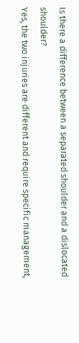Is there a difference between a separated shoulder and a dislocated shoulder?
Yes, the two injuries are different and require specific management,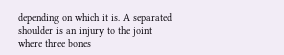depending on which it is. A separated shoulder is an injury to the joint where three bones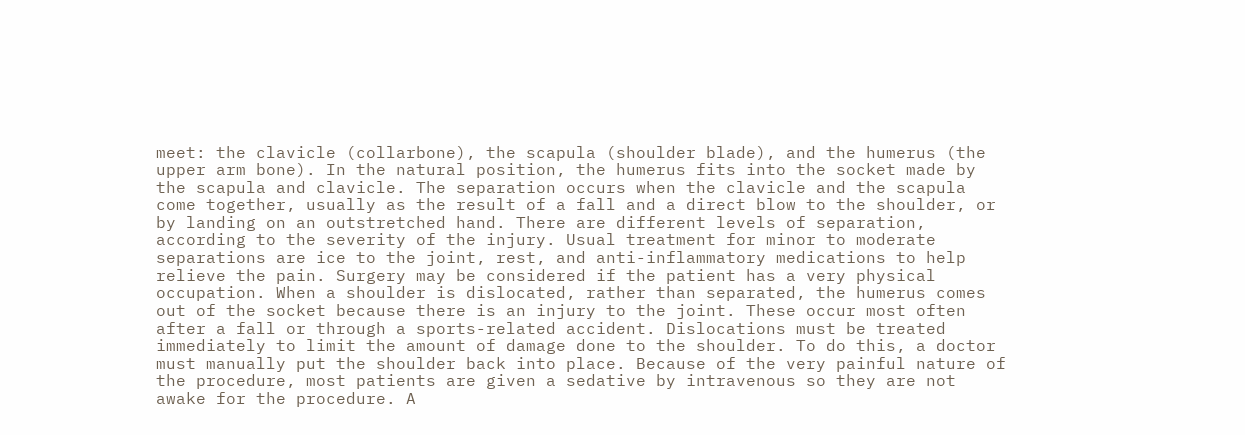meet: the clavicle (collarbone), the scapula (shoulder blade), and the humerus (the upper arm bone). In the natural position, the humerus fits into the socket made by the scapula and clavicle. The separation occurs when the clavicle and the scapula come together, usually as the result of a fall and a direct blow to the shoulder, or by landing on an outstretched hand. There are different levels of separation, according to the severity of the injury. Usual treatment for minor to moderate separations are ice to the joint, rest, and anti-inflammatory medications to help relieve the pain. Surgery may be considered if the patient has a very physical occupation. When a shoulder is dislocated, rather than separated, the humerus comes out of the socket because there is an injury to the joint. These occur most often after a fall or through a sports-related accident. Dislocations must be treated immediately to limit the amount of damage done to the shoulder. To do this, a doctor must manually put the shoulder back into place. Because of the very painful nature of the procedure, most patients are given a sedative by intravenous so they are not awake for the procedure. A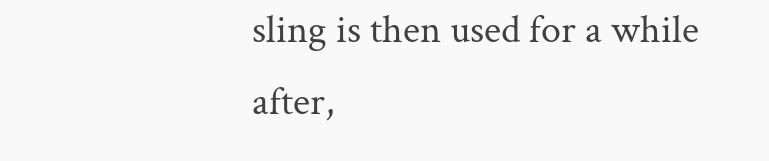sling is then used for a while after,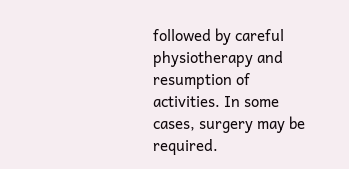followed by careful physiotherapy and resumption of activities. In some cases, surgery may be required.